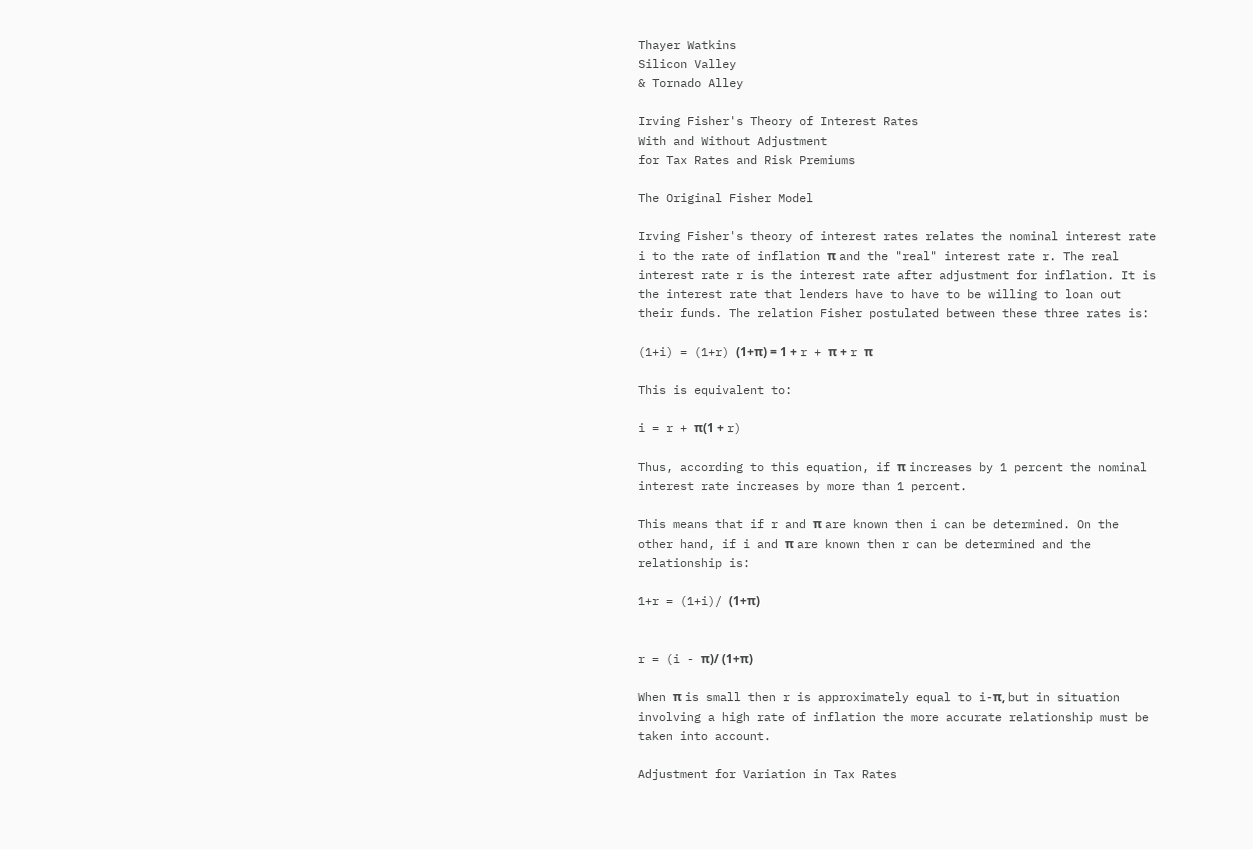Thayer Watkins
Silicon Valley
& Tornado Alley

Irving Fisher's Theory of Interest Rates
With and Without Adjustment
for Tax Rates and Risk Premiums

The Original Fisher Model

Irving Fisher's theory of interest rates relates the nominal interest rate i to the rate of inflation π and the "real" interest rate r. The real interest rate r is the interest rate after adjustment for inflation. It is the interest rate that lenders have to have to be willing to loan out their funds. The relation Fisher postulated between these three rates is:

(1+i) = (1+r) (1+π) = 1 + r + π + r π

This is equivalent to:

i = r + π(1 + r)

Thus, according to this equation, if π increases by 1 percent the nominal interest rate increases by more than 1 percent.

This means that if r and π are known then i can be determined. On the other hand, if i and π are known then r can be determined and the relationship is:

1+r = (1+i)/ (1+π)


r = (i - π)/ (1+π)

When π is small then r is approximately equal to i-π, but in situation involving a high rate of inflation the more accurate relationship must be taken into account.

Adjustment for Variation in Tax Rates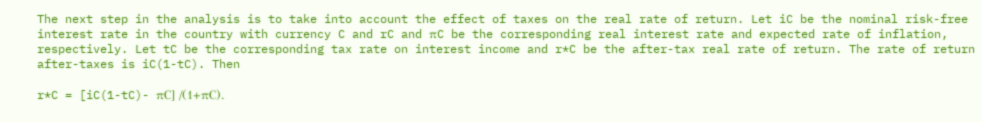The next step in the analysis is to take into account the effect of taxes on the real rate of return. Let iC be the nominal risk-free interest rate in the country with currency C and rC and πC be the corresponding real interest rate and expected rate of inflation, respectively. Let tC be the corresponding tax rate on interest income and r*C be the after-tax real rate of return. The rate of return after-taxes is iC(1-tC). Then

r*C = [iC(1-tC)- πC] /(1+πC).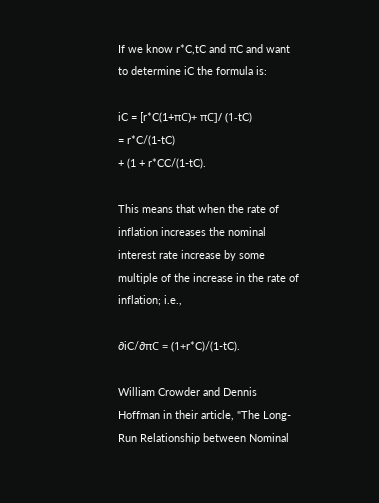If we know r*C,tC and πC and want to determine iC the formula is:

iC = [r*C(1+πC)+ πC]/ (1-tC)
= r*C/(1-tC)
+ (1 + r*CC/(1-tC).

This means that when the rate of inflation increases the nominal interest rate increase by some multiple of the increase in the rate of inflation; i.e.,

∂iC/∂πC = (1+r*C)/(1-tC).

William Crowder and Dennis Hoffman in their article, "The Long- Run Relationship between Nominal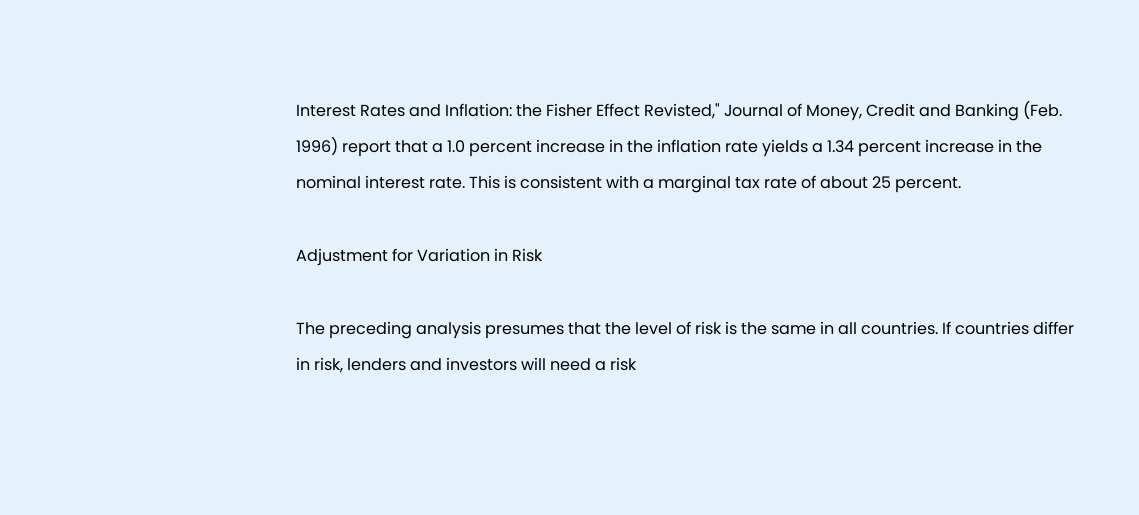Interest Rates and Inflation: the Fisher Effect Revisted," Journal of Money, Credit and Banking (Feb. 1996) report that a 1.0 percent increase in the inflation rate yields a 1.34 percent increase in the nominal interest rate. This is consistent with a marginal tax rate of about 25 percent.

Adjustment for Variation in Risk

The preceding analysis presumes that the level of risk is the same in all countries. If countries differ in risk, lenders and investors will need a risk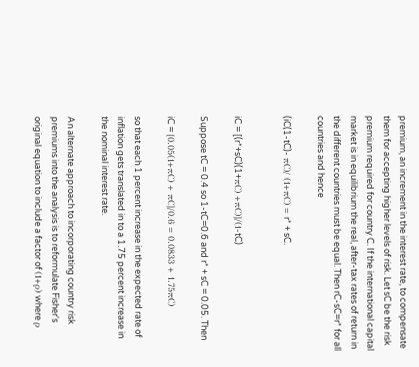premium, an increment in the interest rate, to compensate them for accepting higher levels of risk. Let sC be the risk premium required for country C. If the international capital market is in equilibrium the real, after-tax rates of return in the different countries must be equal. Then rC-sC=r* for all countries and hence

(iC(1-tC)- πC)/ (1+πC) = r* + sC.


iC = [(r*+sC)(1+πC) +πC)]/(1-tC)

Suppose tC = 0.4 so 1-tC=0.6 and r* + sC = 0.05. Then

iC = [0.05(1+πC) + πC]/0.6 = 0.0833 + 1.75πC)

so that each 1 percent increase in the expected rate of inflation gets translated in to a 1.75 percent increase in the nominal interest rate.

An alternate approach to incorporating country risk premiums into the analysis is to reformulate Fisher's original equation to include a factor of (1+ρ) where ρ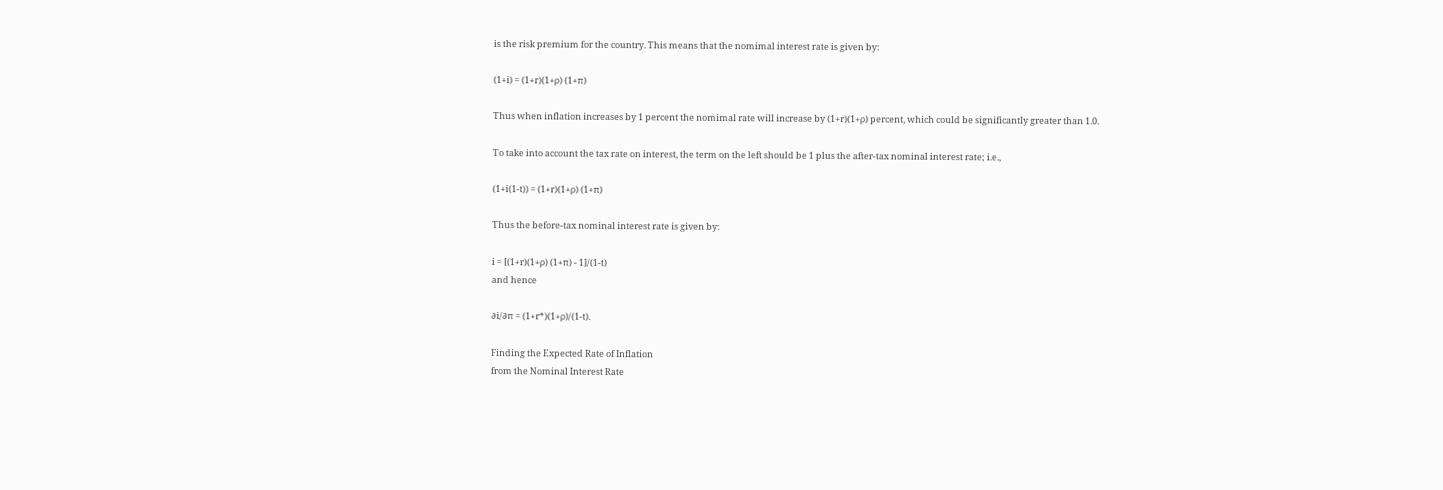is the risk premium for the country. This means that the nomimal interest rate is given by:

(1+i) = (1+r)(1+ρ) (1+π)

Thus when inflation increases by 1 percent the nomimal rate will increase by (1+r)(1+ρ) percent, which could be significantly greater than 1.0.

To take into account the tax rate on interest, the term on the left should be 1 plus the after-tax nominal interest rate; i.e.,

(1+i(1-t)) = (1+r)(1+ρ) (1+π)

Thus the before-tax nominal interest rate is given by:

i = [(1+r)(1+ρ) (1+π) - 1]/(1-t)
and hence

∂i/∂π = (1+r*)(1+ρ)/(1-t).

Finding the Expected Rate of Inflation
from the Nominal Interest Rate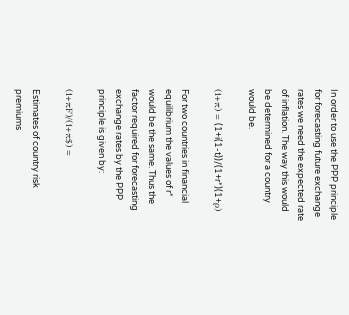In order to use the PPP principle for forecasting future exchange rates we need the expected rate of inflation. The way this would be determined for a country would be.

(1+π) = (1+i(1-t))/(1+r*)(1+ρ)

For two countries in financial equilibrium the values of r* would be the same. Thus the factor required for forecasting exchange rates by the PPP principle is given by:

(1+πF)/(1+π$) =

Estimates of country risk premiums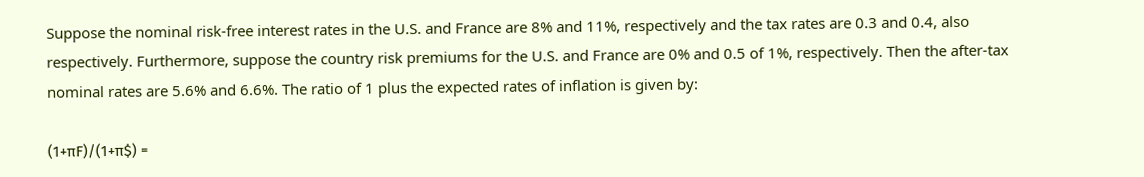Suppose the nominal risk-free interest rates in the U.S. and France are 8% and 11%, respectively and the tax rates are 0.3 and 0.4, also respectively. Furthermore, suppose the country risk premiums for the U.S. and France are 0% and 0.5 of 1%, respectively. Then the after-tax nominal rates are 5.6% and 6.6%. The ratio of 1 plus the expected rates of inflation is given by:

(1+πF)/(1+π$) =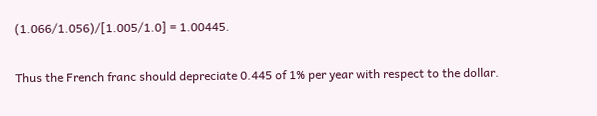(1.066/1.056)/[1.005/1.0] = 1.00445.

Thus the French franc should depreciate 0.445 of 1% per year with respect to the dollar.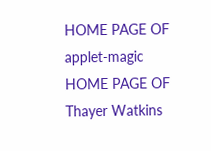HOME PAGE OF applet-magic
HOME PAGE OF Thayer Watkins